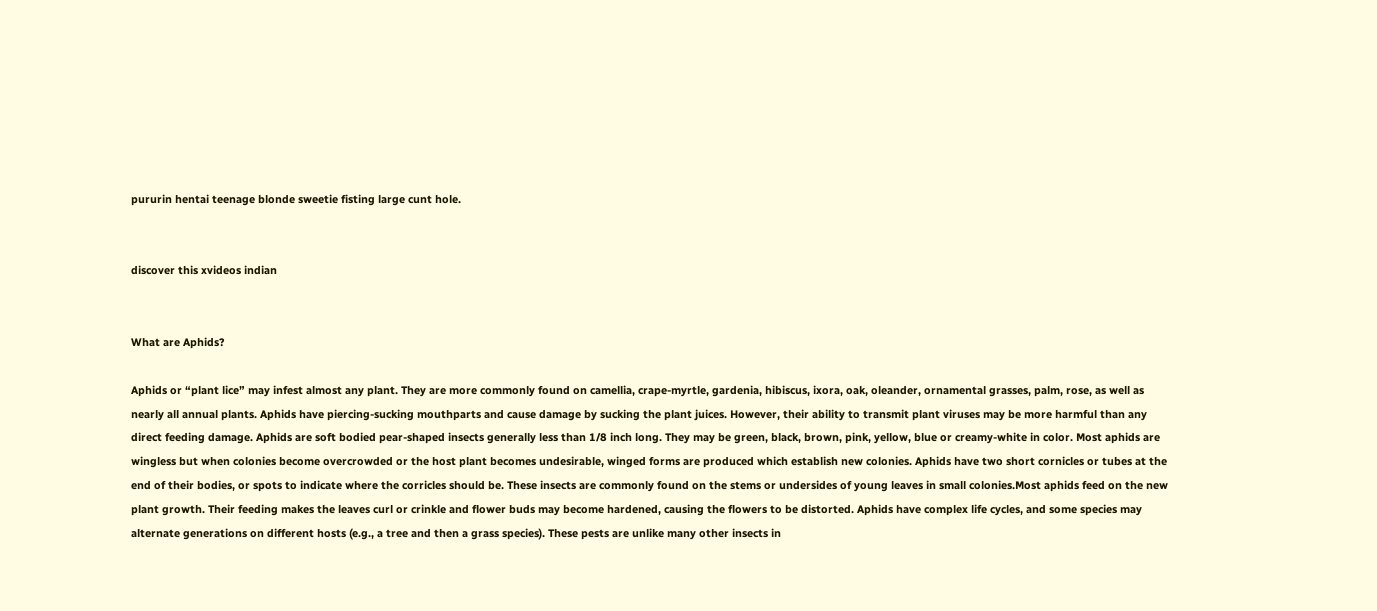pururin hentai teenage blonde sweetie fisting large cunt hole.


discover this xvideos indian


What are Aphids?

Aphids or “plant lice” may infest almost any plant. They are more commonly found on camellia, crape-myrtle, gardenia, hibiscus, ixora, oak, oleander, ornamental grasses, palm, rose, as well as nearly all annual plants. Aphids have piercing-sucking mouthparts and cause damage by sucking the plant juices. However, their ability to transmit plant viruses may be more harmful than any direct feeding damage. Aphids are soft bodied pear-shaped insects generally less than 1/8 inch long. They may be green, black, brown, pink, yellow, blue or creamy-white in color. Most aphids are wingless but when colonies become overcrowded or the host plant becomes undesirable, winged forms are produced which establish new colonies. Aphids have two short cornicles or tubes at the end of their bodies, or spots to indicate where the corricles should be. These insects are commonly found on the stems or undersides of young leaves in small colonies.Most aphids feed on the new plant growth. Their feeding makes the leaves curl or crinkle and flower buds may become hardened, causing the flowers to be distorted. Aphids have complex life cycles, and some species may alternate generations on different hosts (e.g., a tree and then a grass species). These pests are unlike many other insects in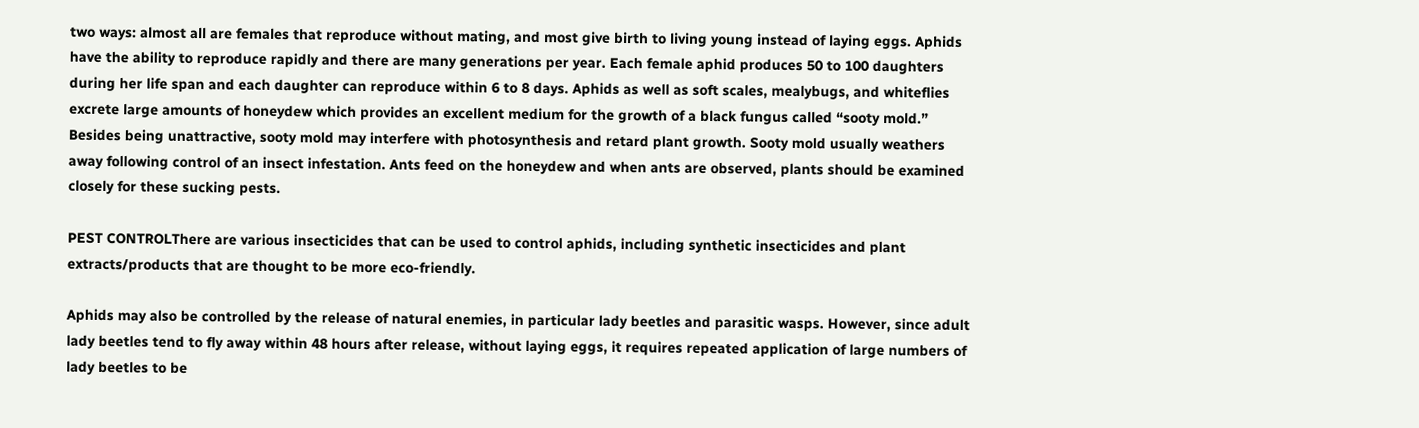two ways: almost all are females that reproduce without mating, and most give birth to living young instead of laying eggs. Aphids have the ability to reproduce rapidly and there are many generations per year. Each female aphid produces 50 to 100 daughters during her life span and each daughter can reproduce within 6 to 8 days. Aphids as well as soft scales, mealybugs, and whiteflies excrete large amounts of honeydew which provides an excellent medium for the growth of a black fungus called “sooty mold.” Besides being unattractive, sooty mold may interfere with photosynthesis and retard plant growth. Sooty mold usually weathers away following control of an insect infestation. Ants feed on the honeydew and when ants are observed, plants should be examined closely for these sucking pests.

PEST CONTROLThere are various insecticides that can be used to control aphids, including synthetic insecticides and plant extracts/products that are thought to be more eco-friendly.

Aphids may also be controlled by the release of natural enemies, in particular lady beetles and parasitic wasps. However, since adult lady beetles tend to fly away within 48 hours after release, without laying eggs, it requires repeated application of large numbers of lady beetles to be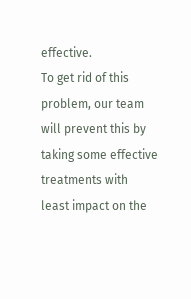effective.
To get rid of this problem, our team will prevent this by taking some effective treatments with least impact on the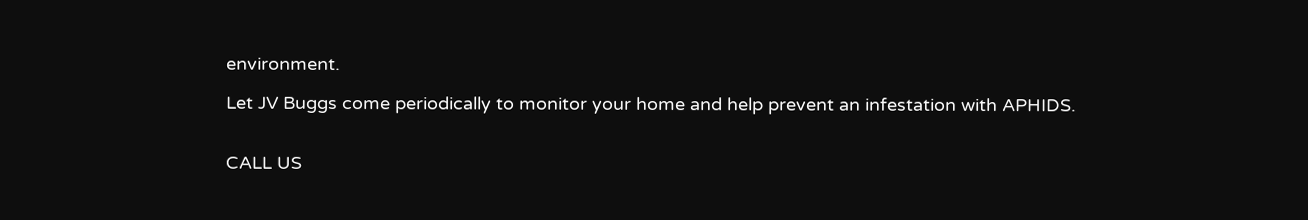environment.

Let JV Buggs come periodically to monitor your home and help prevent an infestation with APHIDS.


CALL US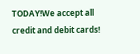TODAY!We accept all credit and debit cards!